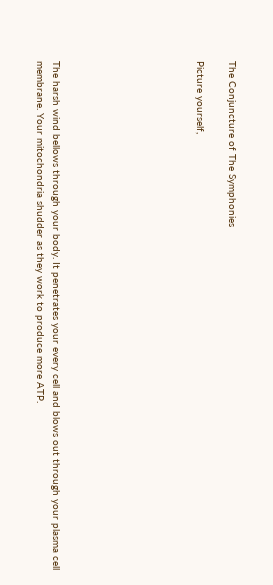The Conjuncture of The Symphonies

Picture yourself,








The harsh wind bellows through your body. It penetrates your every cell and blows out through your plasma cell membrane. Your mitochondria shudder as they work to produce more ATP.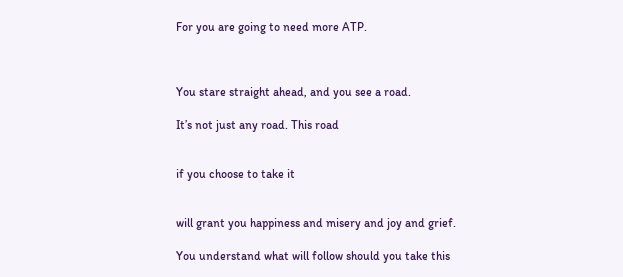For you are going to need more ATP.



You stare straight ahead, and you see a road.

It’s not just any road. This road


if you choose to take it


will grant you happiness and misery and joy and grief.

You understand what will follow should you take this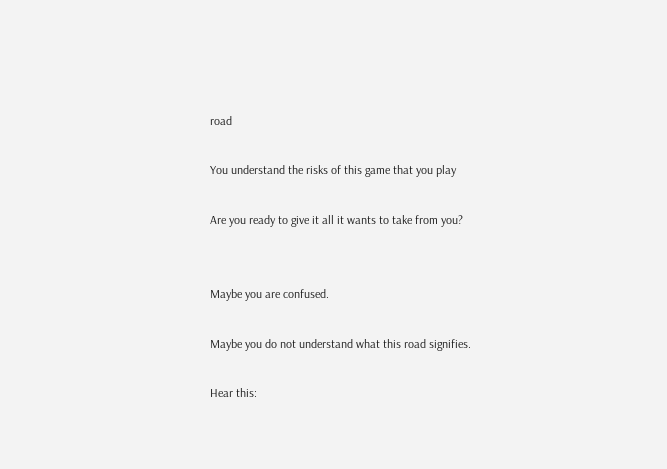road

You understand the risks of this game that you play

Are you ready to give it all it wants to take from you?


Maybe you are confused.

Maybe you do not understand what this road signifies.

Hear this: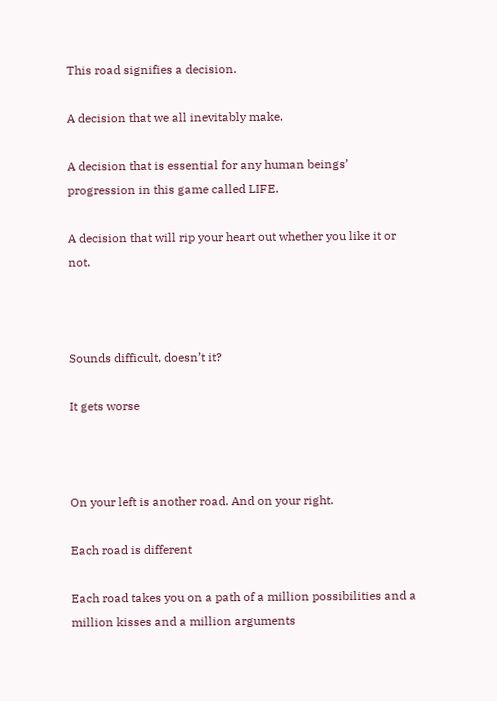This road signifies a decision.

A decision that we all inevitably make.

A decision that is essential for any human beings’ progression in this game called LIFE.

A decision that will rip your heart out whether you like it or not.



Sounds difficult, doesn’t it?

It gets worse



On your left is another road. And on your right.

Each road is different

Each road takes you on a path of a million possibilities and a million kisses and a million arguments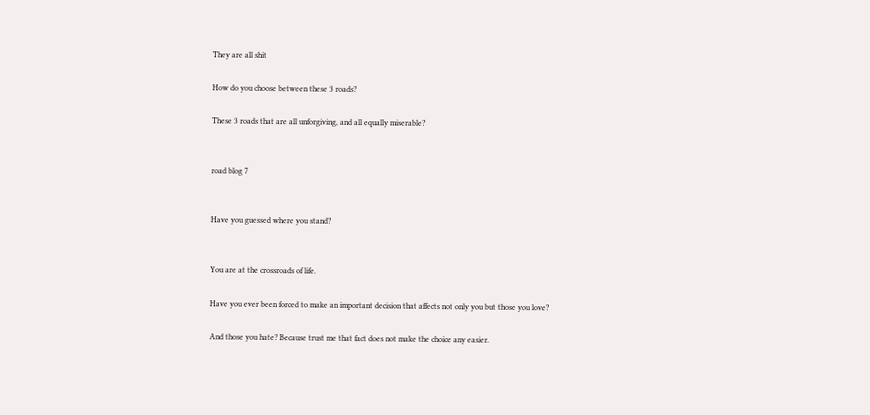They are all shit

How do you choose between these 3 roads?

These 3 roads that are all unforgiving, and all equally miserable?


road blog 7


Have you guessed where you stand?


You are at the crossroads of life.

Have you ever been forced to make an important decision that affects not only you but those you love?

And those you hate? Because trust me that fact does not make the choice any easier.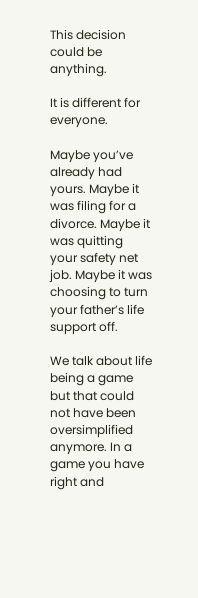This decision could be anything.

It is different for everyone.

Maybe you’ve already had yours. Maybe it was filing for a divorce. Maybe it was quitting your safety net job. Maybe it was choosing to turn your father’s life support off.

We talk about life being a game but that could not have been oversimplified anymore. In a game you have right and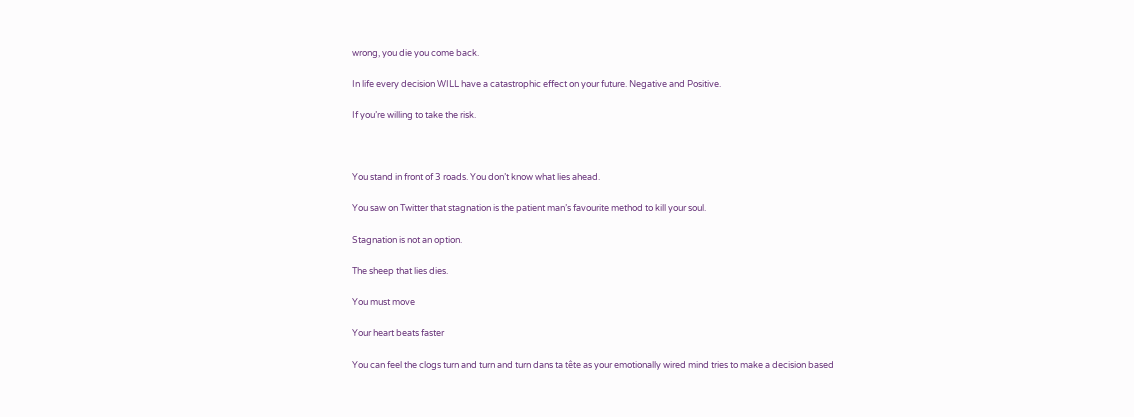wrong, you die you come back.

In life every decision WILL have a catastrophic effect on your future. Negative and Positive.

If you’re willing to take the risk.



You stand in front of 3 roads. You don’t know what lies ahead.

You saw on Twitter that stagnation is the patient man’s favourite method to kill your soul.

Stagnation is not an option.

The sheep that lies dies.

You must move

Your heart beats faster

You can feel the clogs turn and turn and turn dans ta tête as your emotionally wired mind tries to make a decision based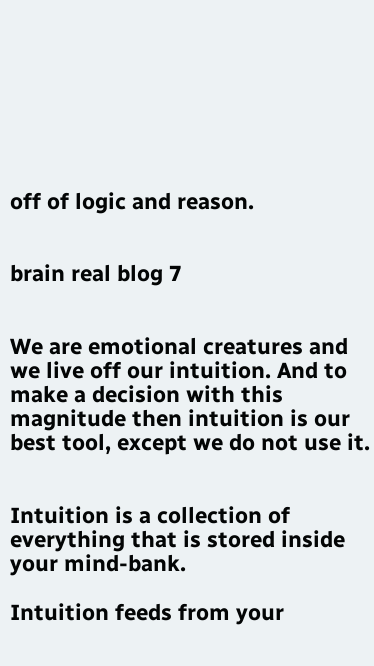off of logic and reason.


brain real blog 7


We are emotional creatures and we live off our intuition. And to make a decision with this magnitude then intuition is our best tool, except we do not use it.


Intuition is a collection of everything that is stored inside your mind-bank.

Intuition feeds from your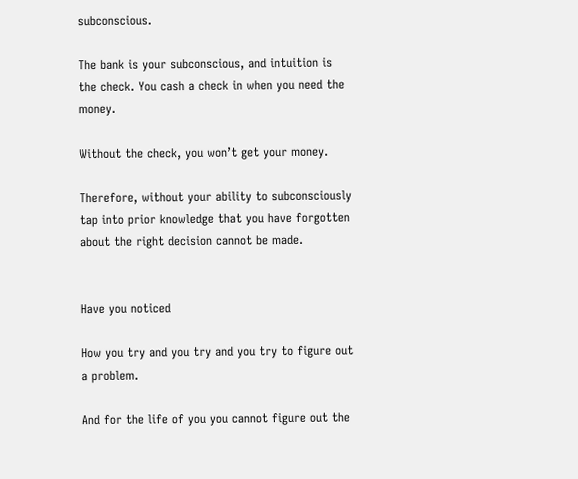subconscious.

The bank is your subconscious, and intuition is the check. You cash a check in when you need the money.

Without the check, you won’t get your money.

Therefore, without your ability to subconsciously tap into prior knowledge that you have forgotten about the right decision cannot be made.


Have you noticed

How you try and you try and you try to figure out a problem.

And for the life of you you cannot figure out the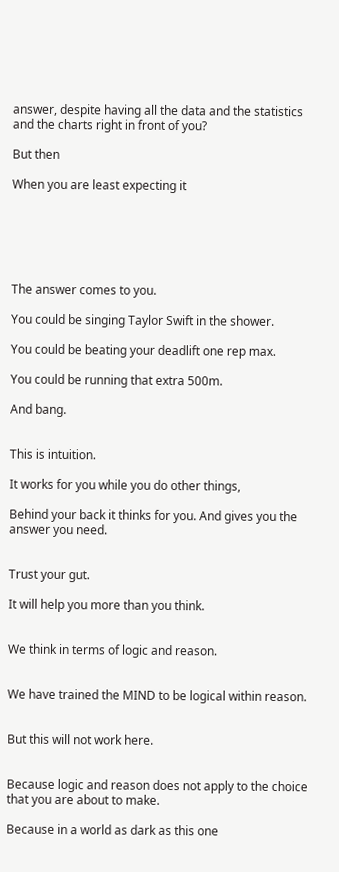answer, despite having all the data and the statistics and the charts right in front of you?

But then

When you are least expecting it






The answer comes to you.

You could be singing Taylor Swift in the shower.

You could be beating your deadlift one rep max.

You could be running that extra 500m.

And bang.


This is intuition.

It works for you while you do other things,

Behind your back it thinks for you. And gives you the answer you need.


Trust your gut.

It will help you more than you think.


We think in terms of logic and reason.


We have trained the MIND to be logical within reason.


But this will not work here.


Because logic and reason does not apply to the choice that you are about to make.

Because in a world as dark as this one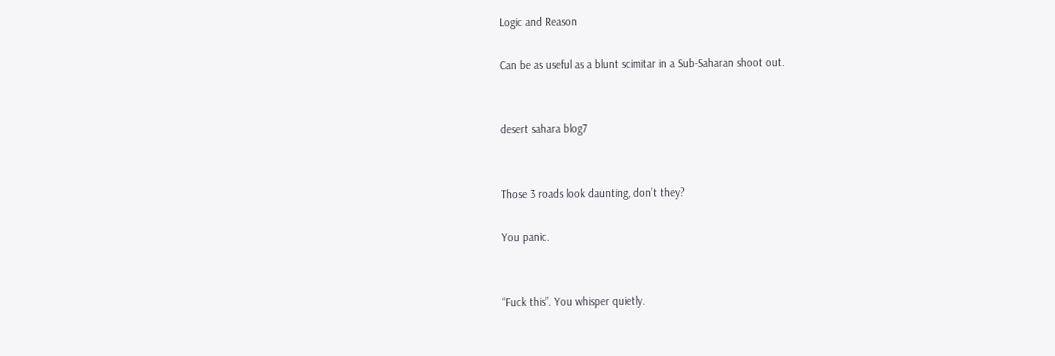Logic and Reason

Can be as useful as a blunt scimitar in a Sub-Saharan shoot out.


desert sahara blog7


Those 3 roads look daunting, don’t they?

You panic.


“Fuck this”. You whisper quietly.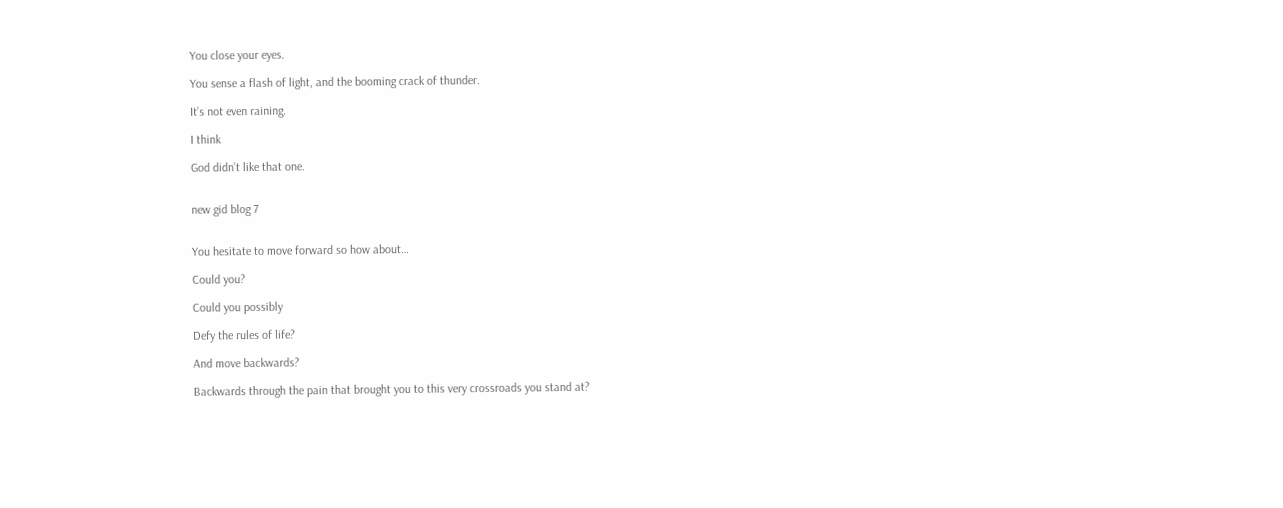You close your eyes.

You sense a flash of light, and the booming crack of thunder.

It’s not even raining.

I think

God didn’t like that one.


new gid blog 7


You hesitate to move forward so how about…

Could you?

Could you possibly

Defy the rules of life?

And move backwards?

Backwards through the pain that brought you to this very crossroads you stand at?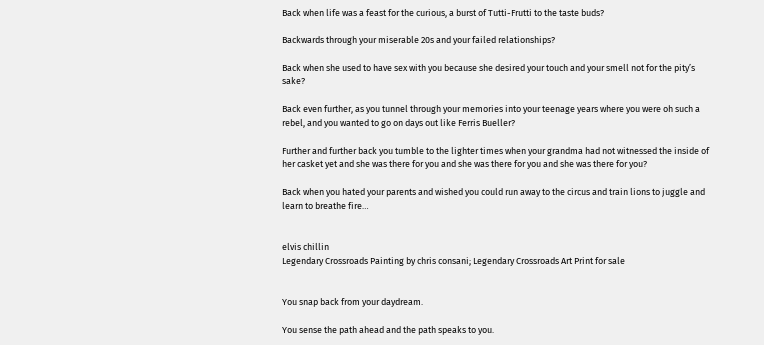Back when life was a feast for the curious, a burst of Tutti-Frutti to the taste buds?

Backwards through your miserable 20s and your failed relationships?

Back when she used to have sex with you because she desired your touch and your smell not for the pity’s sake?

Back even further, as you tunnel through your memories into your teenage years where you were oh such a rebel, and you wanted to go on days out like Ferris Bueller?

Further and further back you tumble to the lighter times when your grandma had not witnessed the inside of her casket yet and she was there for you and she was there for you and she was there for you?

Back when you hated your parents and wished you could run away to the circus and train lions to juggle and learn to breathe fire…


elvis chillin
Legendary Crossroads Painting by chris consani; Legendary Crossroads Art Print for sale


You snap back from your daydream.

You sense the path ahead and the path speaks to you.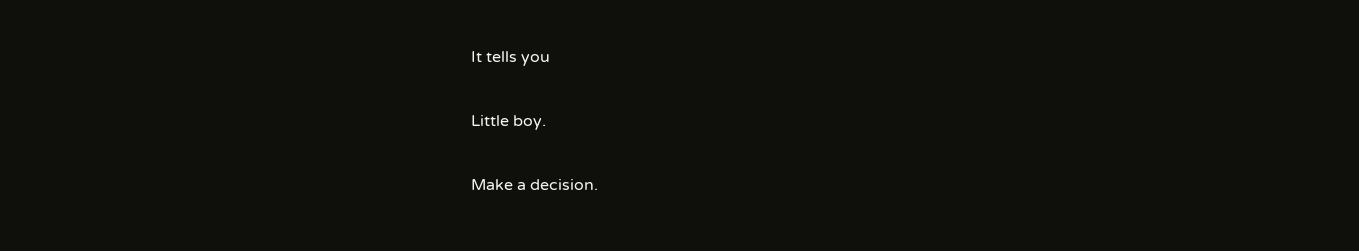It tells you

Little boy.

Make a decision.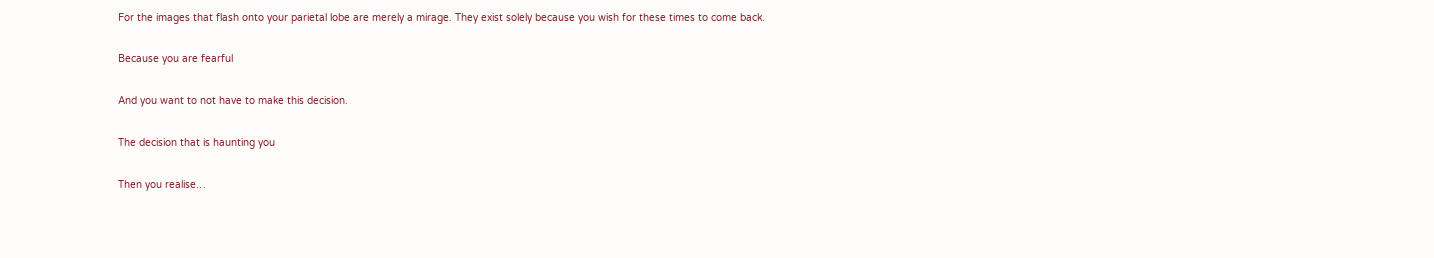For the images that flash onto your parietal lobe are merely a mirage. They exist solely because you wish for these times to come back.

Because you are fearful

And you want to not have to make this decision.

The decision that is haunting you

Then you realise…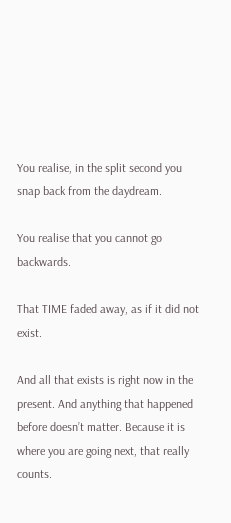You realise, in the split second you snap back from the daydream.

You realise that you cannot go backwards.

That TIME faded away, as if it did not exist.

And all that exists is right now in the present. And anything that happened before doesn’t matter. Because it is where you are going next, that really counts.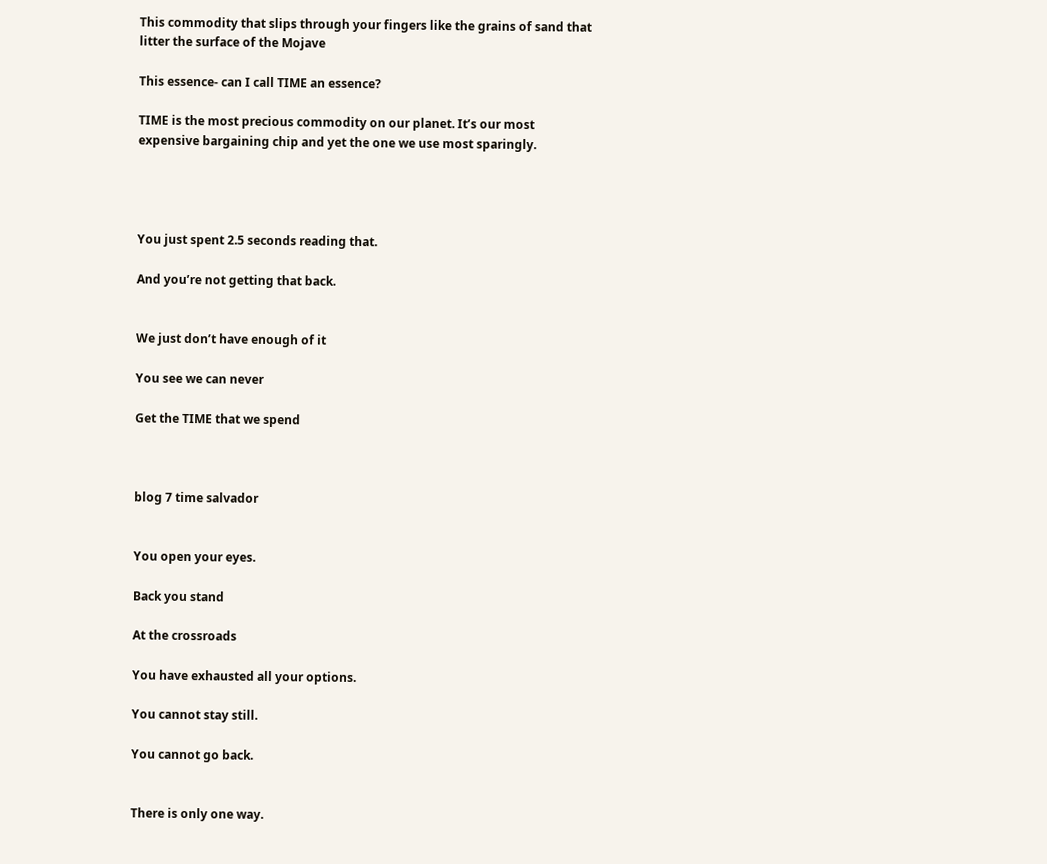This commodity that slips through your fingers like the grains of sand that litter the surface of the Mojave

This essence- can I call TIME an essence?

TIME is the most precious commodity on our planet. It’s our most expensive bargaining chip and yet the one we use most sparingly.




You just spent 2.5 seconds reading that.

And you’re not getting that back.


We just don’t have enough of it

You see we can never

Get the TIME that we spend



blog 7 time salvador


You open your eyes.

Back you stand

At the crossroads

You have exhausted all your options.

You cannot stay still.

You cannot go back.


There is only one way.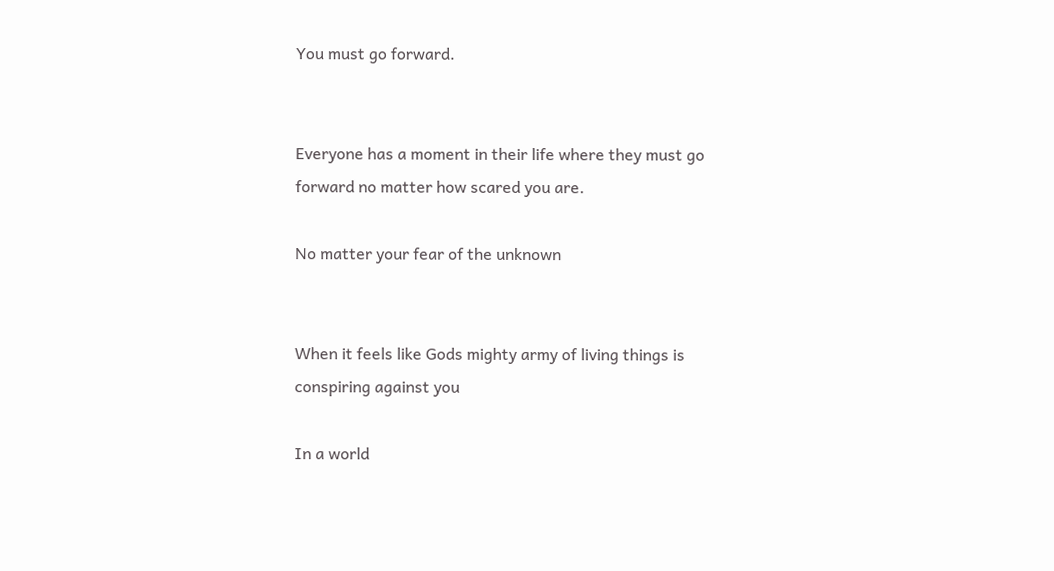You must go forward.


Everyone has a moment in their life where they must go forward no matter how scared you are.

No matter your fear of the unknown


When it feels like Gods mighty army of living things is conspiring against you

In a world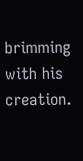brimming with his creation.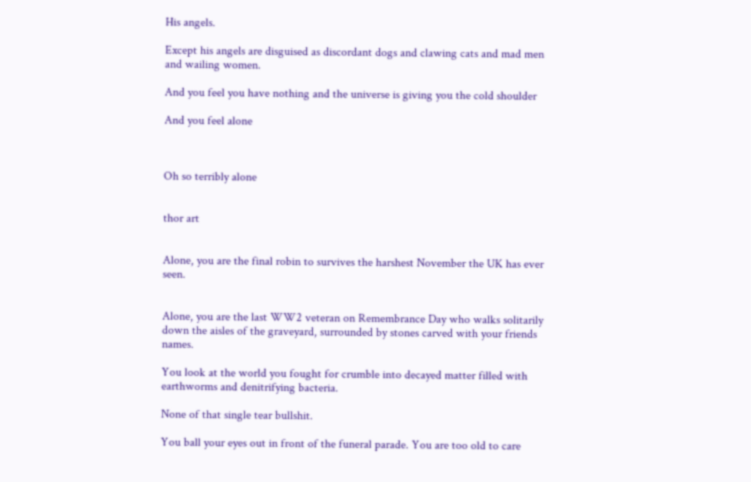His angels.

Except his angels are disguised as discordant dogs and clawing cats and mad men and wailing women.

And you feel you have nothing and the universe is giving you the cold shoulder

And you feel alone



Oh so terribly alone


thor art


Alone, you are the final robin to survives the harshest November the UK has ever seen.


Alone, you are the last WW2 veteran on Remembrance Day who walks solitarily down the aisles of the graveyard, surrounded by stones carved with your friends names.

You look at the world you fought for crumble into decayed matter filled with earthworms and denitrifying bacteria.

None of that single tear bullshit.

You ball your eyes out in front of the funeral parade. You are too old to care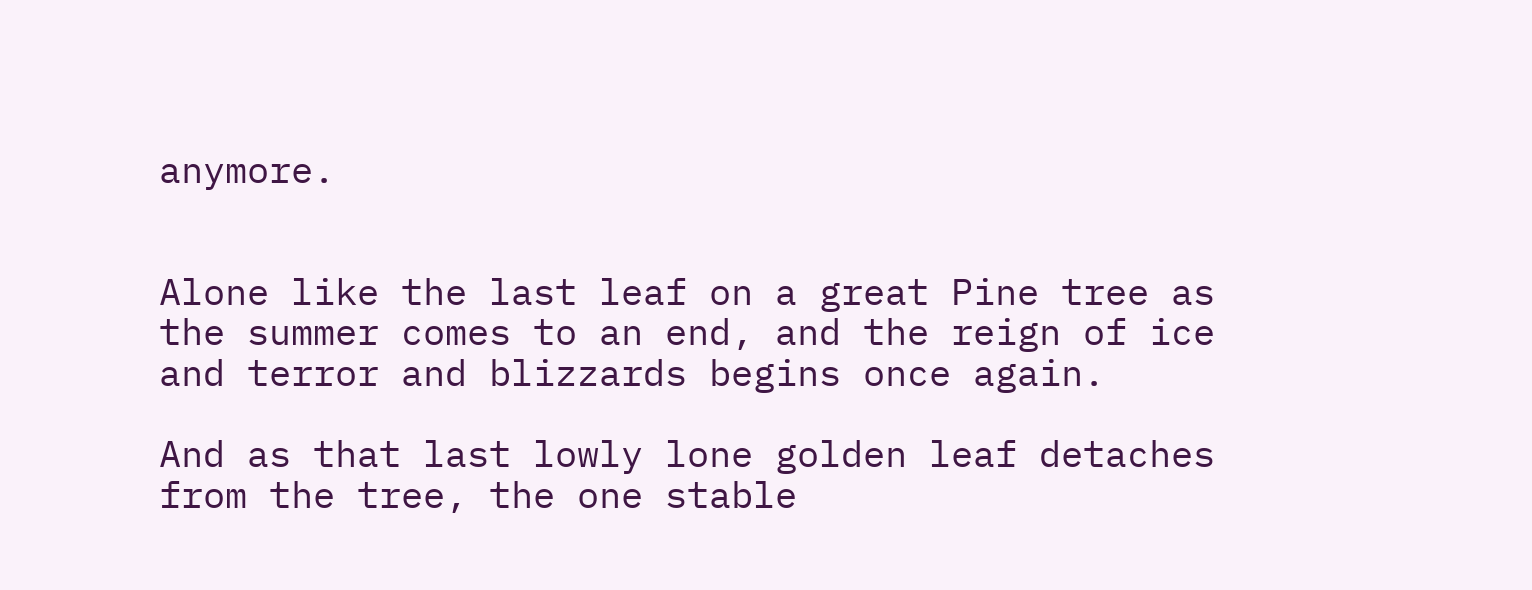anymore.


Alone like the last leaf on a great Pine tree as the summer comes to an end, and the reign of ice and terror and blizzards begins once again.

And as that last lowly lone golden leaf detaches from the tree, the one stable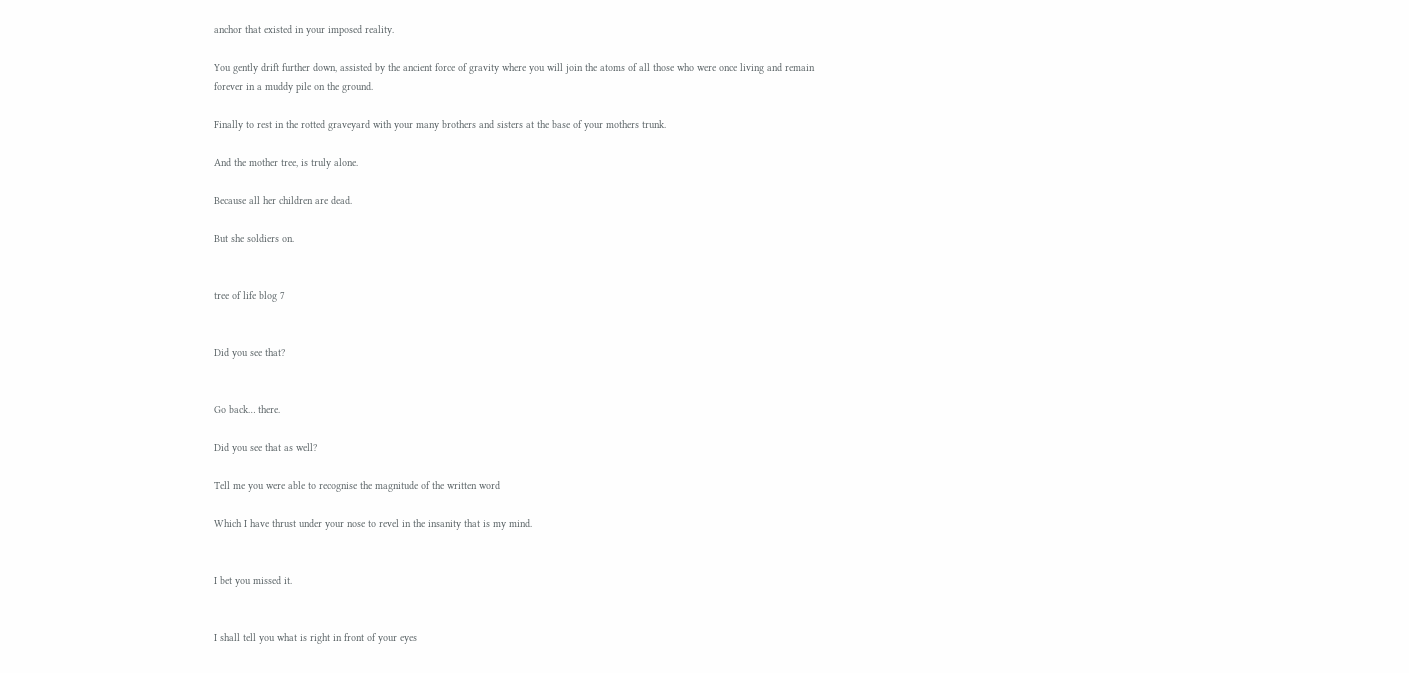anchor that existed in your imposed reality.

You gently drift further down, assisted by the ancient force of gravity where you will join the atoms of all those who were once living and remain forever in a muddy pile on the ground.

Finally to rest in the rotted graveyard with your many brothers and sisters at the base of your mothers trunk.

And the mother tree, is truly alone.

Because all her children are dead.

But she soldiers on.


tree of life blog 7


Did you see that?


Go back… there.

Did you see that as well?

Tell me you were able to recognise the magnitude of the written word

Which I have thrust under your nose to revel in the insanity that is my mind.


I bet you missed it.


I shall tell you what is right in front of your eyes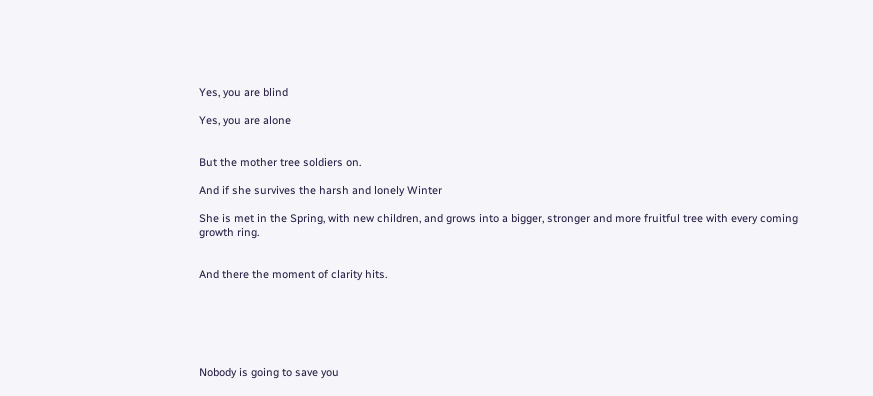Yes, you are blind

Yes, you are alone


But the mother tree soldiers on.

And if she survives the harsh and lonely Winter

She is met in the Spring, with new children, and grows into a bigger, stronger and more fruitful tree with every coming growth ring.


And there the moment of clarity hits.






Nobody is going to save you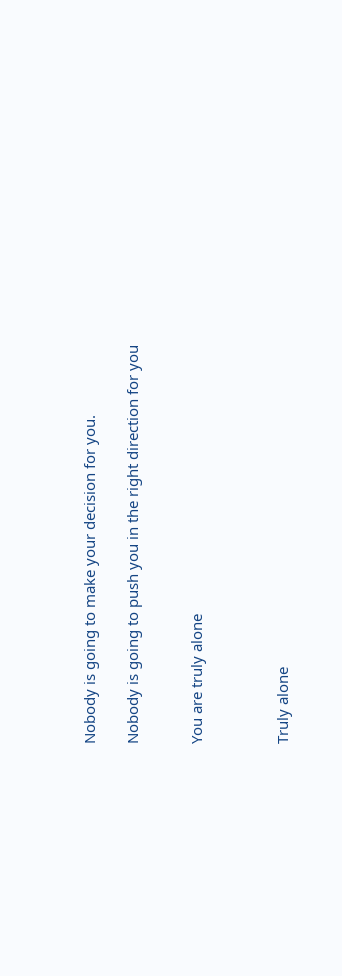Nobody is going to make your decision for you.

Nobody is going to push you in the right direction for you


You are truly alone



Truly alone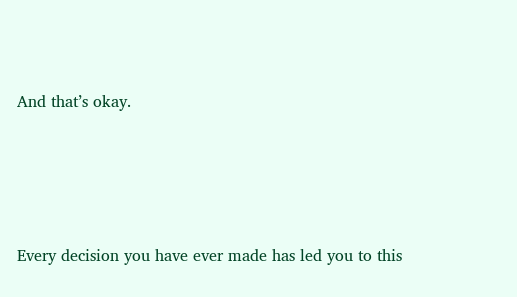And that’s okay.




Every decision you have ever made has led you to this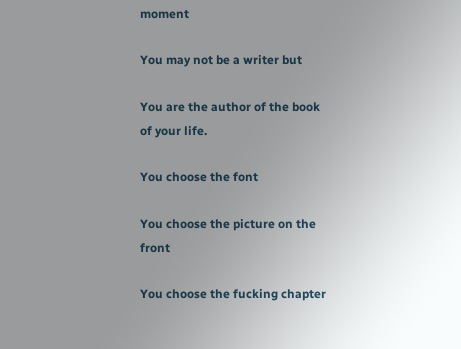moment

You may not be a writer but

You are the author of the book of your life.

You choose the font

You choose the picture on the front

You choose the fucking chapter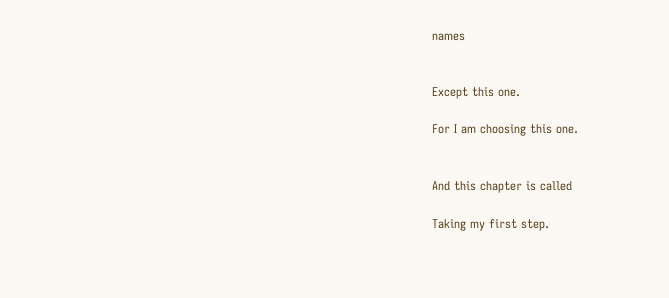names


Except this one.

For I am choosing this one.


And this chapter is called

Taking my first step.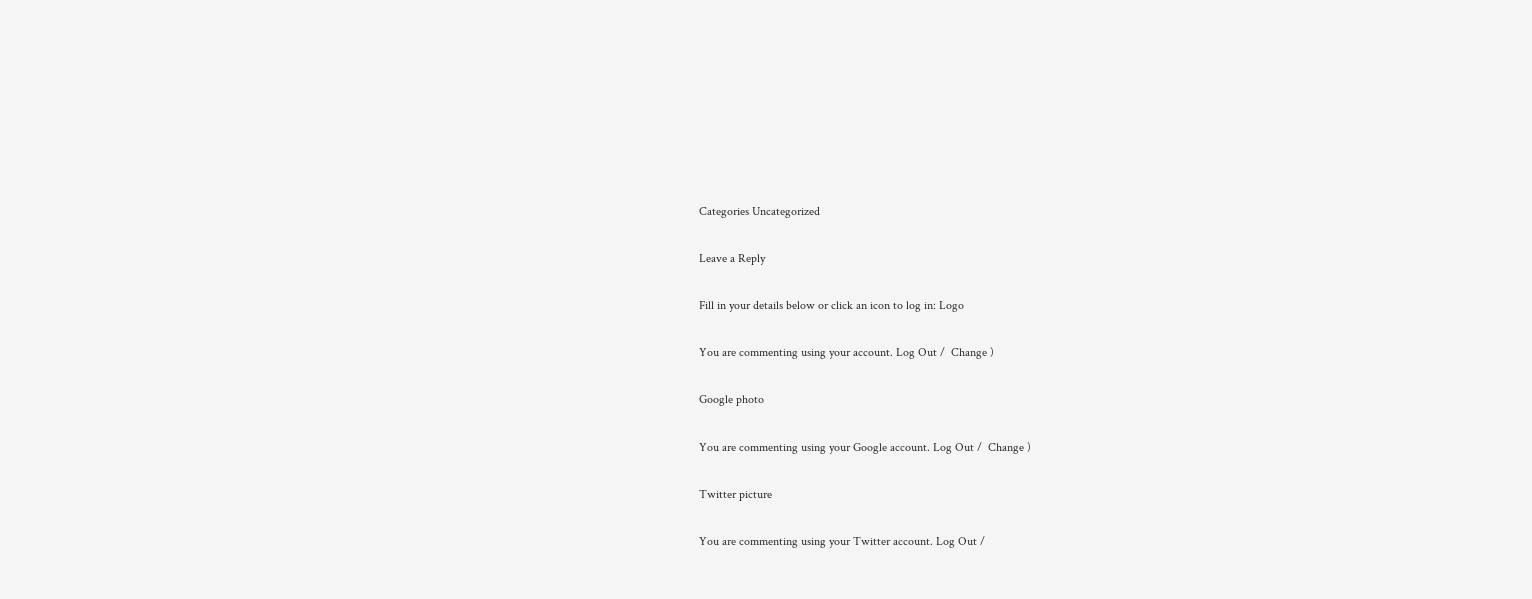Categories Uncategorized

Leave a Reply

Fill in your details below or click an icon to log in: Logo

You are commenting using your account. Log Out /  Change )

Google photo

You are commenting using your Google account. Log Out /  Change )

Twitter picture

You are commenting using your Twitter account. Log Out /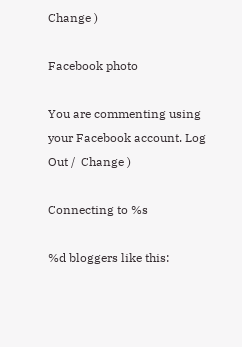Change )

Facebook photo

You are commenting using your Facebook account. Log Out /  Change )

Connecting to %s

%d bloggers like this: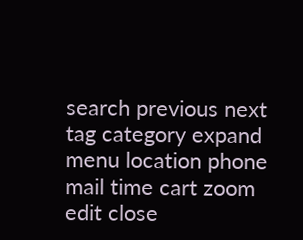search previous next tag category expand menu location phone mail time cart zoom edit close